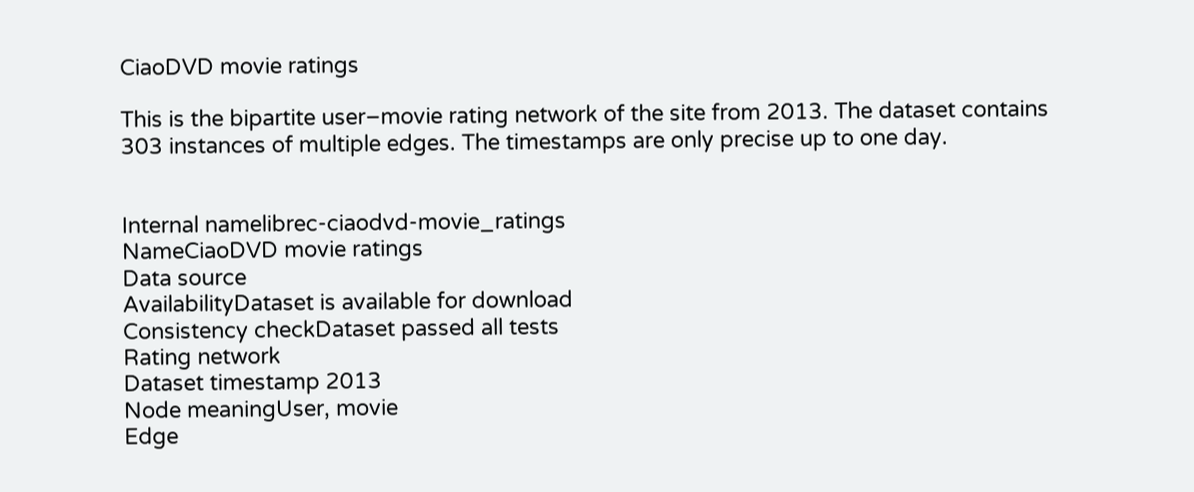CiaoDVD movie ratings

This is the bipartite user–movie rating network of the site from 2013. The dataset contains 303 instances of multiple edges. The timestamps are only precise up to one day.


Internal namelibrec-ciaodvd-movie_ratings
NameCiaoDVD movie ratings
Data source
AvailabilityDataset is available for download
Consistency checkDataset passed all tests
Rating network
Dataset timestamp 2013
Node meaningUser, movie
Edge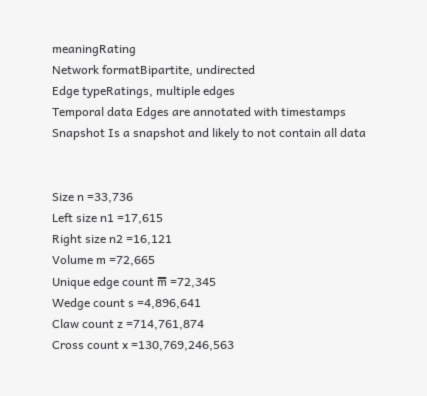meaningRating
Network formatBipartite, undirected
Edge typeRatings, multiple edges
Temporal data Edges are annotated with timestamps
Snapshot Is a snapshot and likely to not contain all data


Size n =33,736
Left size n1 =17,615
Right size n2 =16,121
Volume m =72,665
Unique edge count m̿ =72,345
Wedge count s =4,896,641
Claw count z =714,761,874
Cross count x =130,769,246,563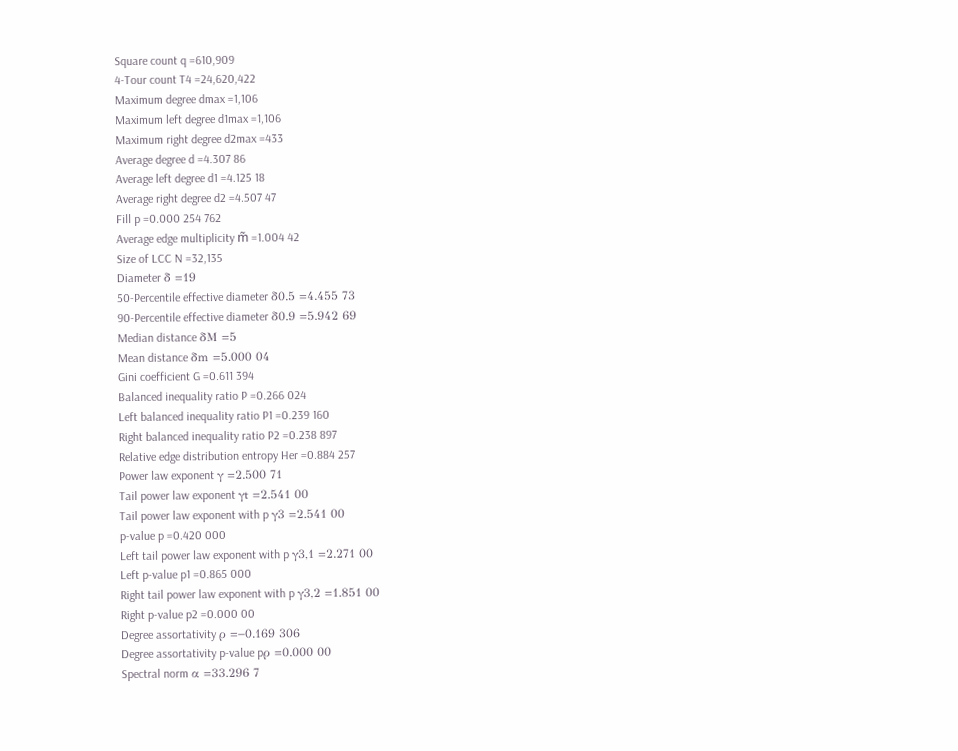Square count q =610,909
4-Tour count T4 =24,620,422
Maximum degree dmax =1,106
Maximum left degree d1max =1,106
Maximum right degree d2max =433
Average degree d =4.307 86
Average left degree d1 =4.125 18
Average right degree d2 =4.507 47
Fill p =0.000 254 762
Average edge multiplicity m̃ =1.004 42
Size of LCC N =32,135
Diameter δ =19
50-Percentile effective diameter δ0.5 =4.455 73
90-Percentile effective diameter δ0.9 =5.942 69
Median distance δM =5
Mean distance δm =5.000 04
Gini coefficient G =0.611 394
Balanced inequality ratio P =0.266 024
Left balanced inequality ratio P1 =0.239 160
Right balanced inequality ratio P2 =0.238 897
Relative edge distribution entropy Her =0.884 257
Power law exponent γ =2.500 71
Tail power law exponent γt =2.541 00
Tail power law exponent with p γ3 =2.541 00
p-value p =0.420 000
Left tail power law exponent with p γ3,1 =2.271 00
Left p-value p1 =0.865 000
Right tail power law exponent with p γ3,2 =1.851 00
Right p-value p2 =0.000 00
Degree assortativity ρ =−0.169 306
Degree assortativity p-value pρ =0.000 00
Spectral norm α =33.296 7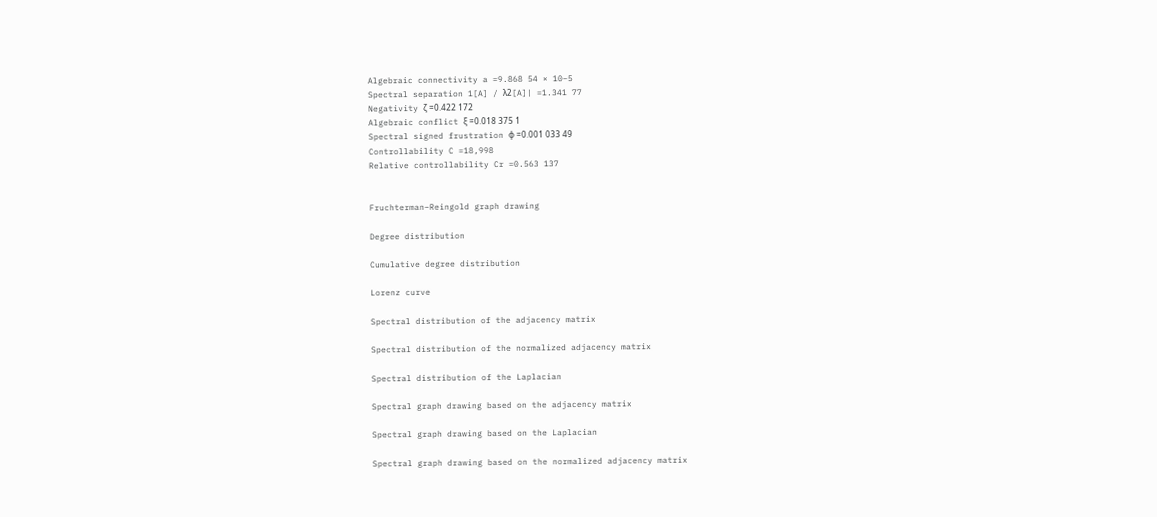Algebraic connectivity a =9.868 54 × 10−5
Spectral separation 1[A] / λ2[A]| =1.341 77
Negativity ζ =0.422 172
Algebraic conflict ξ =0.018 375 1
Spectral signed frustration φ =0.001 033 49
Controllability C =18,998
Relative controllability Cr =0.563 137


Fruchterman–Reingold graph drawing

Degree distribution

Cumulative degree distribution

Lorenz curve

Spectral distribution of the adjacency matrix

Spectral distribution of the normalized adjacency matrix

Spectral distribution of the Laplacian

Spectral graph drawing based on the adjacency matrix

Spectral graph drawing based on the Laplacian

Spectral graph drawing based on the normalized adjacency matrix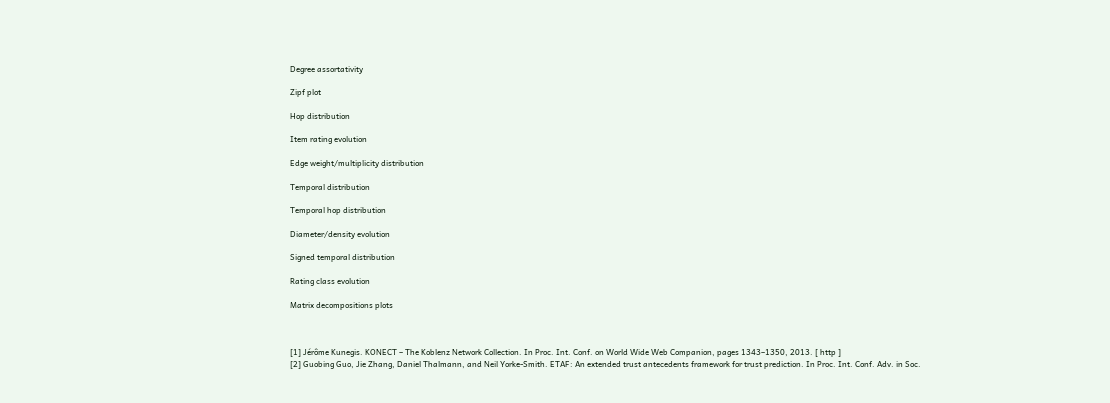Degree assortativity

Zipf plot

Hop distribution

Item rating evolution

Edge weight/multiplicity distribution

Temporal distribution

Temporal hop distribution

Diameter/density evolution

Signed temporal distribution

Rating class evolution

Matrix decompositions plots



[1] Jérôme Kunegis. KONECT – The Koblenz Network Collection. In Proc. Int. Conf. on World Wide Web Companion, pages 1343–1350, 2013. [ http ]
[2] Guobing Guo, Jie Zhang, Daniel Thalmann, and Neil Yorke-Smith. ETAF: An extended trust antecedents framework for trust prediction. In Proc. Int. Conf. Adv. in Soc.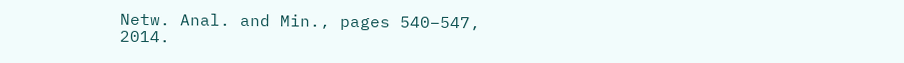Netw. Anal. and Min., pages 540–547, 2014.